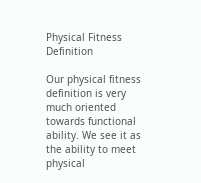Physical Fitness Definition

Our physical fitness definition is very much oriented towards functional ability. We see it as the ability to meet physical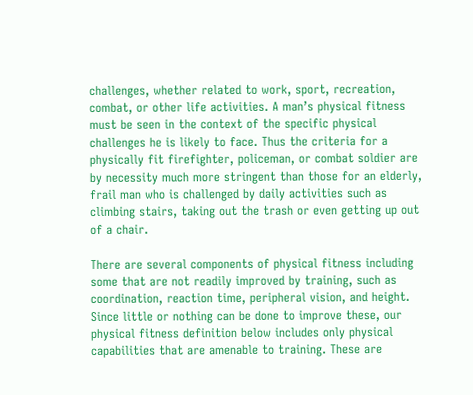challenges, whether related to work, sport, recreation, combat, or other life activities. A man’s physical fitness must be seen in the context of the specific physical challenges he is likely to face. Thus the criteria for a physically fit firefighter, policeman, or combat soldier are by necessity much more stringent than those for an elderly, frail man who is challenged by daily activities such as climbing stairs, taking out the trash or even getting up out of a chair.

There are several components of physical fitness including some that are not readily improved by training, such as coordination, reaction time, peripheral vision, and height. Since little or nothing can be done to improve these, our physical fitness definition below includes only physical capabilities that are amenable to training. These are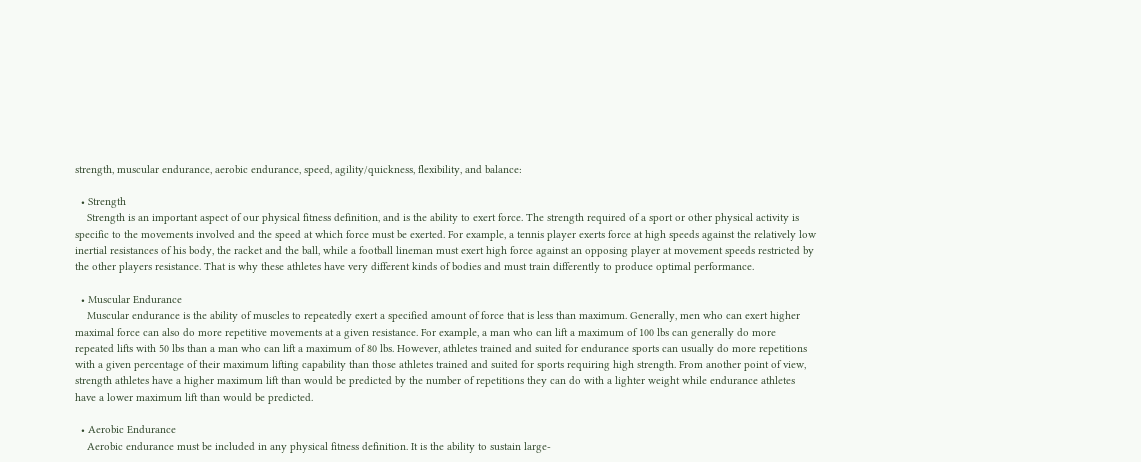strength, muscular endurance, aerobic endurance, speed, agility/quickness, flexibility, and balance:

  • Strength
    Strength is an important aspect of our physical fitness definition, and is the ability to exert force. The strength required of a sport or other physical activity is specific to the movements involved and the speed at which force must be exerted. For example, a tennis player exerts force at high speeds against the relatively low inertial resistances of his body, the racket and the ball, while a football lineman must exert high force against an opposing player at movement speeds restricted by the other players resistance. That is why these athletes have very different kinds of bodies and must train differently to produce optimal performance.

  • Muscular Endurance
    Muscular endurance is the ability of muscles to repeatedly exert a specified amount of force that is less than maximum. Generally, men who can exert higher maximal force can also do more repetitive movements at a given resistance. For example, a man who can lift a maximum of 100 lbs can generally do more repeated lifts with 50 lbs than a man who can lift a maximum of 80 lbs. However, athletes trained and suited for endurance sports can usually do more repetitions with a given percentage of their maximum lifting capability than those athletes trained and suited for sports requiring high strength. From another point of view, strength athletes have a higher maximum lift than would be predicted by the number of repetitions they can do with a lighter weight while endurance athletes have a lower maximum lift than would be predicted.

  • Aerobic Endurance
    Aerobic endurance must be included in any physical fitness definition. It is the ability to sustain large-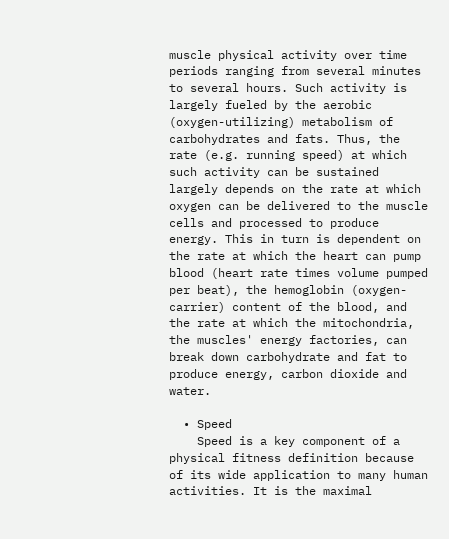muscle physical activity over time periods ranging from several minutes to several hours. Such activity is largely fueled by the aerobic (oxygen-utilizing) metabolism of carbohydrates and fats. Thus, the rate (e.g. running speed) at which such activity can be sustained largely depends on the rate at which oxygen can be delivered to the muscle cells and processed to produce energy. This in turn is dependent on the rate at which the heart can pump blood (heart rate times volume pumped per beat), the hemoglobin (oxygen-carrier) content of the blood, and the rate at which the mitochondria, the muscles' energy factories, can break down carbohydrate and fat to produce energy, carbon dioxide and water.

  • Speed
    Speed is a key component of a physical fitness definition because of its wide application to many human activities. It is the maximal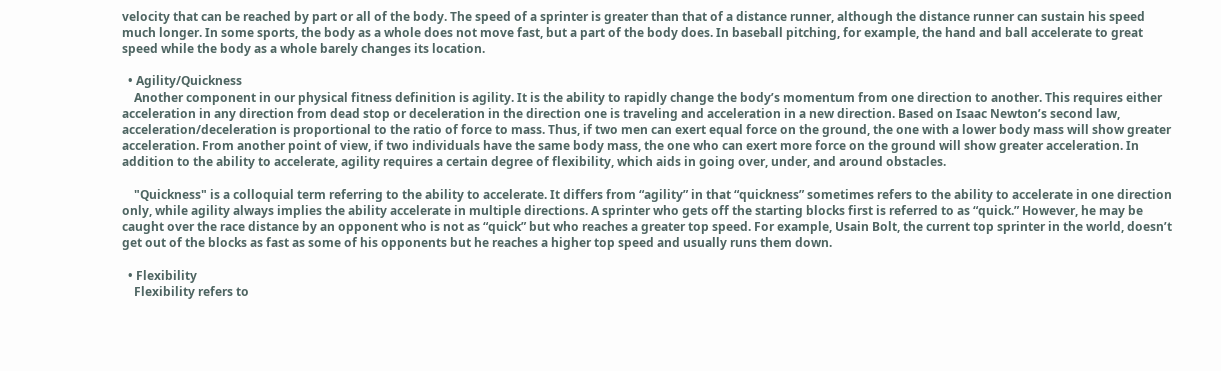velocity that can be reached by part or all of the body. The speed of a sprinter is greater than that of a distance runner, although the distance runner can sustain his speed much longer. In some sports, the body as a whole does not move fast, but a part of the body does. In baseball pitching, for example, the hand and ball accelerate to great speed while the body as a whole barely changes its location.

  • Agility/Quickness
    Another component in our physical fitness definition is agility. It is the ability to rapidly change the body’s momentum from one direction to another. This requires either acceleration in any direction from dead stop or deceleration in the direction one is traveling and acceleration in a new direction. Based on Isaac Newton’s second law, acceleration/deceleration is proportional to the ratio of force to mass. Thus, if two men can exert equal force on the ground, the one with a lower body mass will show greater acceleration. From another point of view, if two individuals have the same body mass, the one who can exert more force on the ground will show greater acceleration. In addition to the ability to accelerate, agility requires a certain degree of flexibility, which aids in going over, under, and around obstacles.

    "Quickness" is a colloquial term referring to the ability to accelerate. It differs from “agility” in that “quickness” sometimes refers to the ability to accelerate in one direction only, while agility always implies the ability accelerate in multiple directions. A sprinter who gets off the starting blocks first is referred to as “quick.” However, he may be caught over the race distance by an opponent who is not as “quick” but who reaches a greater top speed. For example, Usain Bolt, the current top sprinter in the world, doesn’t get out of the blocks as fast as some of his opponents but he reaches a higher top speed and usually runs them down.

  • Flexibility
    Flexibility refers to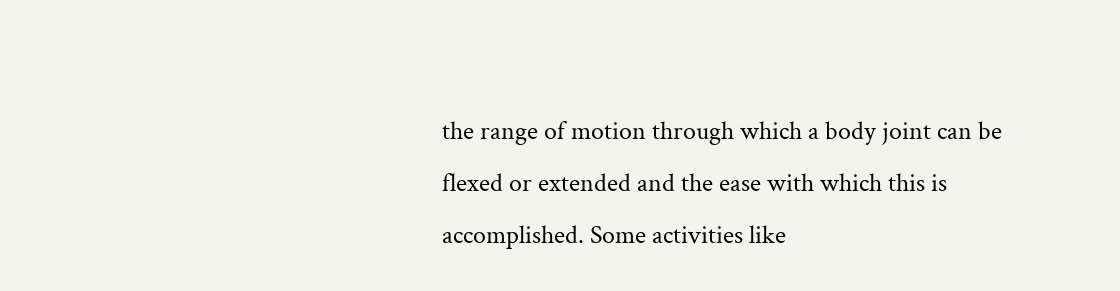the range of motion through which a body joint can be flexed or extended and the ease with which this is accomplished. Some activities like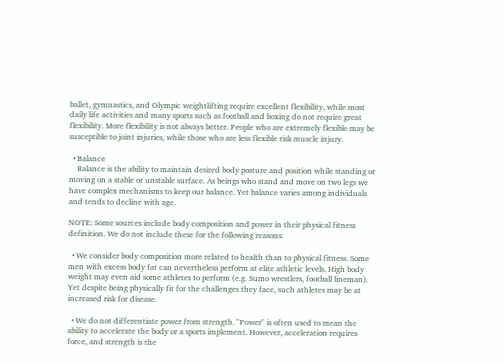ballet, gymnastics, and Olympic weightlifting require excellent flexibility, while most daily life activities and many sports such as football and boxing do not require great flexibility. More flexibility is not always better. People who are extremely flexible may be susceptible to joint injuries, while those who are less flexible risk muscle injury.

  • Balance
    Balance is the ability to maintain desired body posture and position while standing or moving on a stable or unstable surface. As beings who stand and move on two legs we have complex mechanisms to keep our balance. Yet balance varies among individuals and tends to decline with age.

NOTE: Some sources include body composition and power in their physical fitness definition. We do not include these for the following reasons:

  • We consider body composition more related to health than to physical fitness. Some men with excess body fat can nevertheless perform at elite athletic levels. High body weight may even aid some athletes to perform (e.g. Sumo wrestlers, football lineman). Yet despite being physically fit for the challenges they face, such athletes may be at increased risk for disease.

  • We do not differentiate power from strength. "Power" is often used to mean the ability to accelerate the body or a sports implement. However, acceleration requires force, and strength is the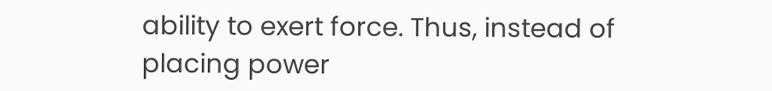ability to exert force. Thus, instead of placing power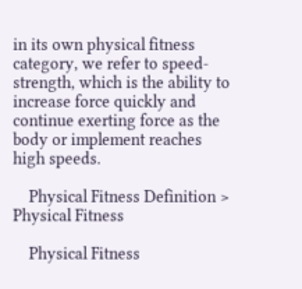in its own physical fitness category, we refer to speed-strength, which is the ability to increase force quickly and continue exerting force as the body or implement reaches high speeds.

    Physical Fitness Definition > Physical Fitness

    Physical Fitness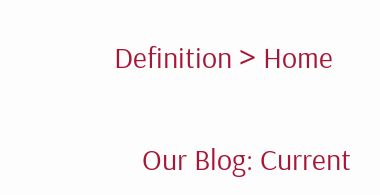Definition > Home

    Our Blog: Current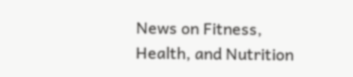News on Fitness, Health, and Nutrition